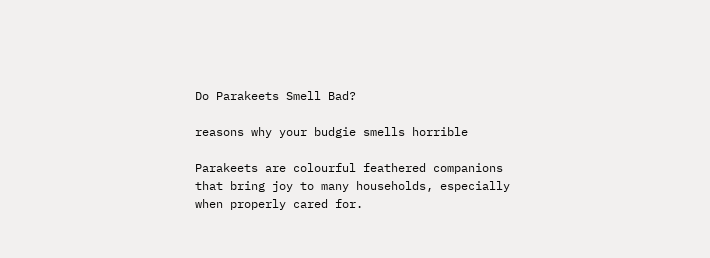Do Parakeets Smell Bad?

reasons why your budgie smells horrible

Parakeets are colourful feathered companions that bring joy to many households, especially when properly cared for.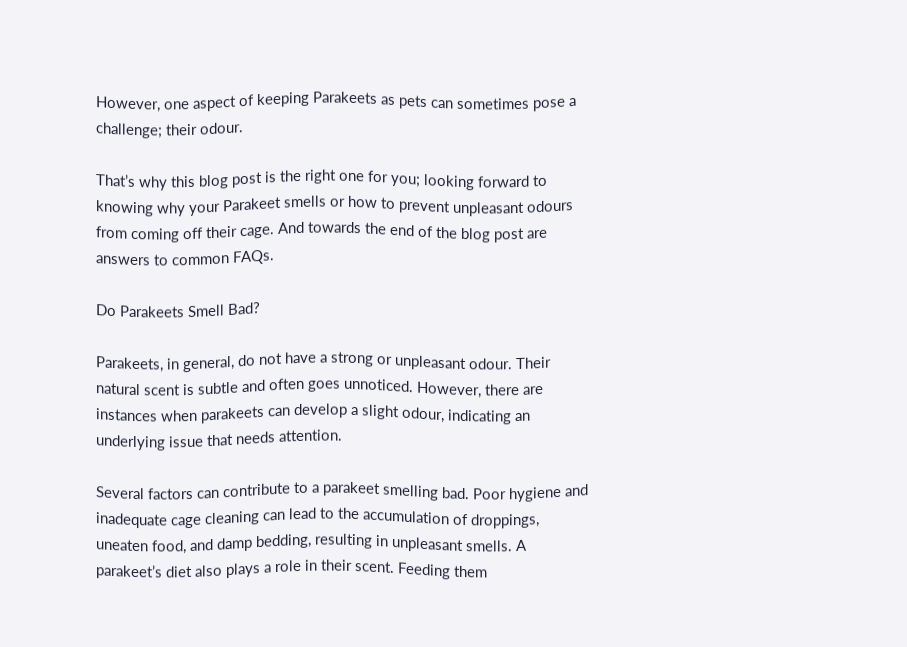However, one aspect of keeping Parakeets as pets can sometimes pose a challenge; their odour.

That’s why this blog post is the right one for you; looking forward to knowing why your Parakeet smells or how to prevent unpleasant odours from coming off their cage. And towards the end of the blog post are answers to common FAQs.

Do Parakeets Smell Bad?

Parakeets, in general, do not have a strong or unpleasant odour. Their natural scent is subtle and often goes unnoticed. However, there are instances when parakeets can develop a slight odour, indicating an underlying issue that needs attention.

Several factors can contribute to a parakeet smelling bad. Poor hygiene and inadequate cage cleaning can lead to the accumulation of droppings, uneaten food, and damp bedding, resulting in unpleasant smells. A parakeet’s diet also plays a role in their scent. Feeding them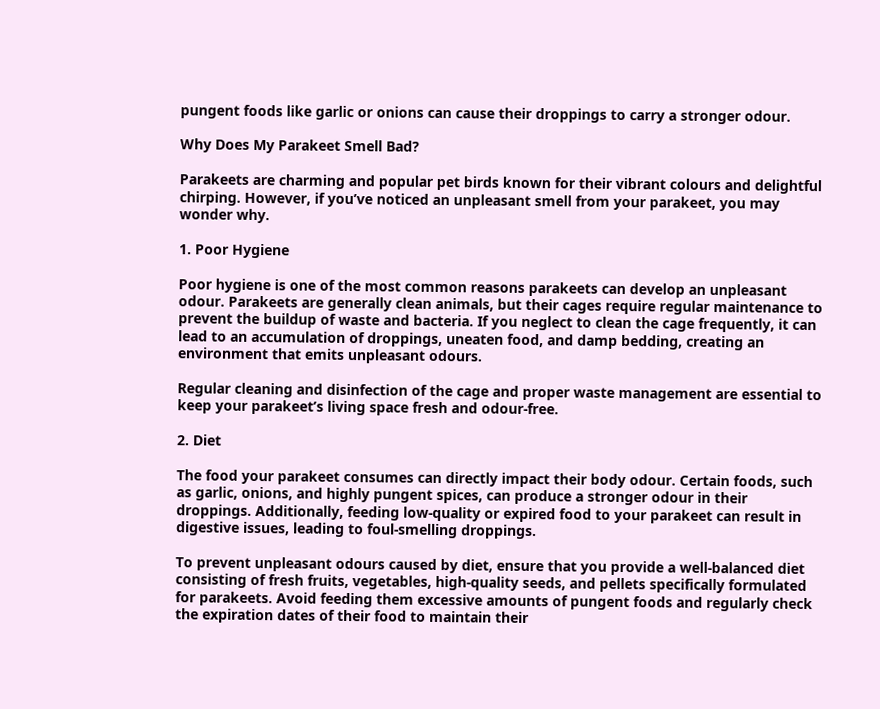pungent foods like garlic or onions can cause their droppings to carry a stronger odour.

Why Does My Parakeet Smell Bad?

Parakeets are charming and popular pet birds known for their vibrant colours and delightful chirping. However, if you’ve noticed an unpleasant smell from your parakeet, you may wonder why.

1. Poor Hygiene

Poor hygiene is one of the most common reasons parakeets can develop an unpleasant odour. Parakeets are generally clean animals, but their cages require regular maintenance to prevent the buildup of waste and bacteria. If you neglect to clean the cage frequently, it can lead to an accumulation of droppings, uneaten food, and damp bedding, creating an environment that emits unpleasant odours.

Regular cleaning and disinfection of the cage and proper waste management are essential to keep your parakeet’s living space fresh and odour-free.

2. Diet

The food your parakeet consumes can directly impact their body odour. Certain foods, such as garlic, onions, and highly pungent spices, can produce a stronger odour in their droppings. Additionally, feeding low-quality or expired food to your parakeet can result in digestive issues, leading to foul-smelling droppings.

To prevent unpleasant odours caused by diet, ensure that you provide a well-balanced diet consisting of fresh fruits, vegetables, high-quality seeds, and pellets specifically formulated for parakeets. Avoid feeding them excessive amounts of pungent foods and regularly check the expiration dates of their food to maintain their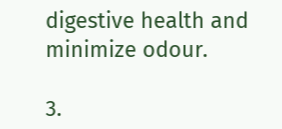digestive health and minimize odour.

3.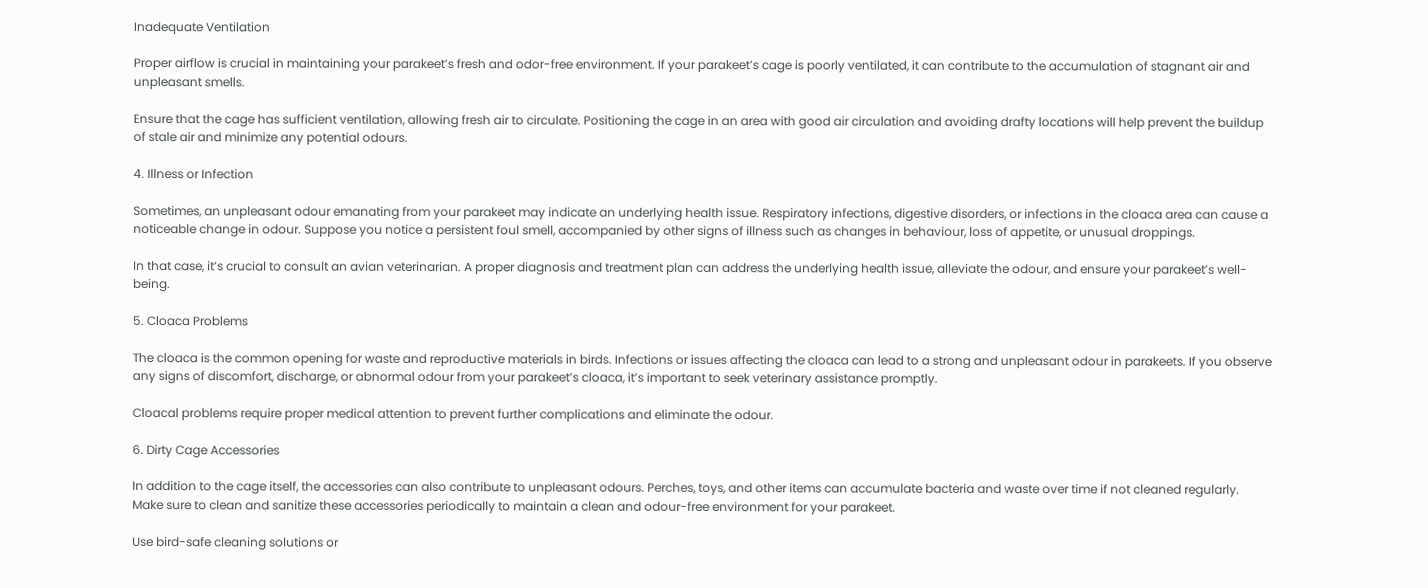Inadequate Ventilation

Proper airflow is crucial in maintaining your parakeet’s fresh and odor-free environment. If your parakeet’s cage is poorly ventilated, it can contribute to the accumulation of stagnant air and unpleasant smells.

Ensure that the cage has sufficient ventilation, allowing fresh air to circulate. Positioning the cage in an area with good air circulation and avoiding drafty locations will help prevent the buildup of stale air and minimize any potential odours.

4. Illness or Infection

Sometimes, an unpleasant odour emanating from your parakeet may indicate an underlying health issue. Respiratory infections, digestive disorders, or infections in the cloaca area can cause a noticeable change in odour. Suppose you notice a persistent foul smell, accompanied by other signs of illness such as changes in behaviour, loss of appetite, or unusual droppings.

In that case, it’s crucial to consult an avian veterinarian. A proper diagnosis and treatment plan can address the underlying health issue, alleviate the odour, and ensure your parakeet’s well-being.

5. Cloaca Problems

The cloaca is the common opening for waste and reproductive materials in birds. Infections or issues affecting the cloaca can lead to a strong and unpleasant odour in parakeets. If you observe any signs of discomfort, discharge, or abnormal odour from your parakeet’s cloaca, it’s important to seek veterinary assistance promptly.

Cloacal problems require proper medical attention to prevent further complications and eliminate the odour.

6. Dirty Cage Accessories

In addition to the cage itself, the accessories can also contribute to unpleasant odours. Perches, toys, and other items can accumulate bacteria and waste over time if not cleaned regularly. Make sure to clean and sanitize these accessories periodically to maintain a clean and odour-free environment for your parakeet.

Use bird-safe cleaning solutions or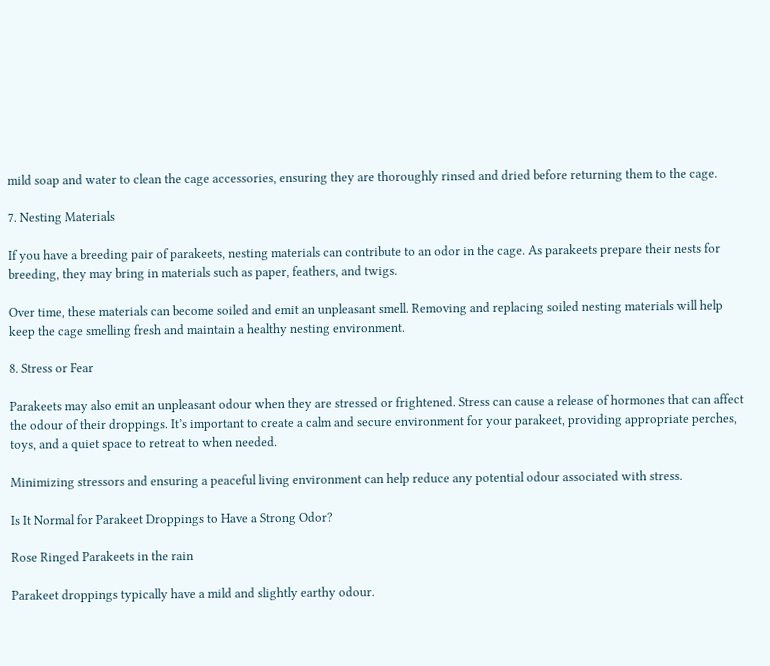mild soap and water to clean the cage accessories, ensuring they are thoroughly rinsed and dried before returning them to the cage.

7. Nesting Materials

If you have a breeding pair of parakeets, nesting materials can contribute to an odor in the cage. As parakeets prepare their nests for breeding, they may bring in materials such as paper, feathers, and twigs.

Over time, these materials can become soiled and emit an unpleasant smell. Removing and replacing soiled nesting materials will help keep the cage smelling fresh and maintain a healthy nesting environment.

8. Stress or Fear

Parakeets may also emit an unpleasant odour when they are stressed or frightened. Stress can cause a release of hormones that can affect the odour of their droppings. It’s important to create a calm and secure environment for your parakeet, providing appropriate perches, toys, and a quiet space to retreat to when needed.

Minimizing stressors and ensuring a peaceful living environment can help reduce any potential odour associated with stress.

Is It Normal for Parakeet Droppings to Have a Strong Odor?

Rose Ringed Parakeets in the rain

Parakeet droppings typically have a mild and slightly earthy odour.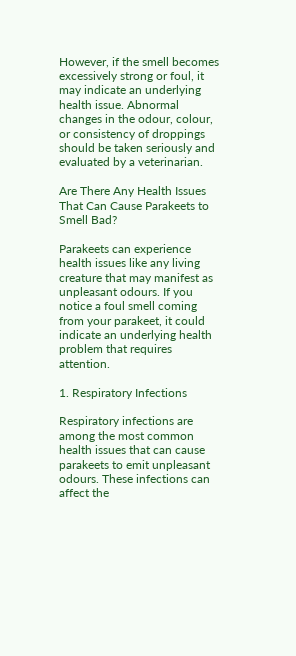However, if the smell becomes excessively strong or foul, it may indicate an underlying health issue. Abnormal changes in the odour, colour, or consistency of droppings should be taken seriously and evaluated by a veterinarian.

Are There Any Health Issues That Can Cause Parakeets to Smell Bad?

Parakeets can experience health issues like any living creature that may manifest as unpleasant odours. If you notice a foul smell coming from your parakeet, it could indicate an underlying health problem that requires attention.

1. Respiratory Infections

Respiratory infections are among the most common health issues that can cause parakeets to emit unpleasant odours. These infections can affect the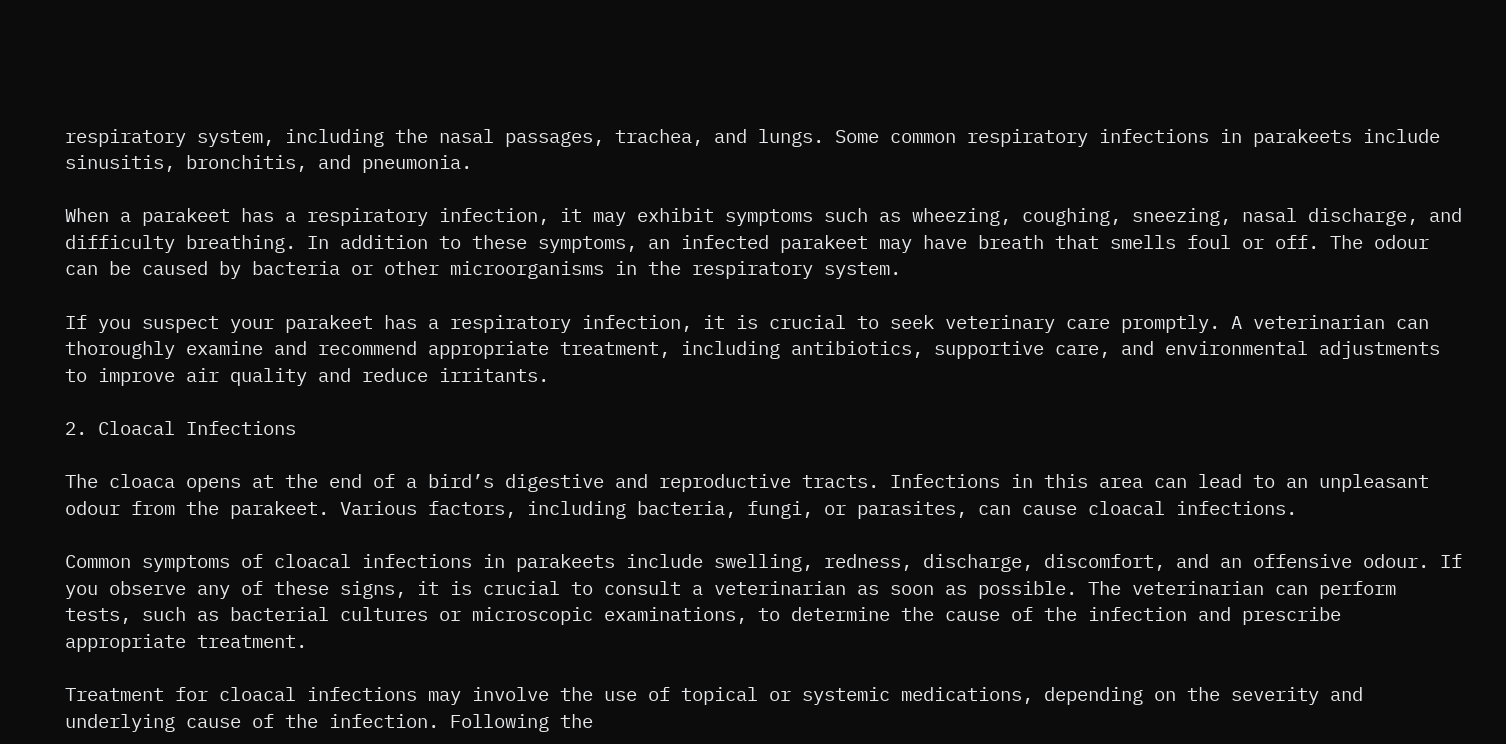respiratory system, including the nasal passages, trachea, and lungs. Some common respiratory infections in parakeets include sinusitis, bronchitis, and pneumonia.

When a parakeet has a respiratory infection, it may exhibit symptoms such as wheezing, coughing, sneezing, nasal discharge, and difficulty breathing. In addition to these symptoms, an infected parakeet may have breath that smells foul or off. The odour can be caused by bacteria or other microorganisms in the respiratory system.

If you suspect your parakeet has a respiratory infection, it is crucial to seek veterinary care promptly. A veterinarian can thoroughly examine and recommend appropriate treatment, including antibiotics, supportive care, and environmental adjustments to improve air quality and reduce irritants.

2. Cloacal Infections

The cloaca opens at the end of a bird’s digestive and reproductive tracts. Infections in this area can lead to an unpleasant odour from the parakeet. Various factors, including bacteria, fungi, or parasites, can cause cloacal infections.

Common symptoms of cloacal infections in parakeets include swelling, redness, discharge, discomfort, and an offensive odour. If you observe any of these signs, it is crucial to consult a veterinarian as soon as possible. The veterinarian can perform tests, such as bacterial cultures or microscopic examinations, to determine the cause of the infection and prescribe appropriate treatment.

Treatment for cloacal infections may involve the use of topical or systemic medications, depending on the severity and underlying cause of the infection. Following the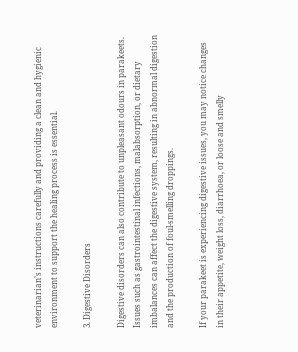veterinarian’s instructions carefully and providing a clean and hygienic environment to support the healing process is essential.

3. Digestive Disorders

Digestive disorders can also contribute to unpleasant odours in parakeets. Issues such as gastrointestinal infections, malabsorption, or dietary imbalances can affect the digestive system, resulting in abnormal digestion and the production of foul-smelling droppings.

If your parakeet is experiencing digestive issues, you may notice changes in their appetite, weight loss, diarrhoea, or loose and smelly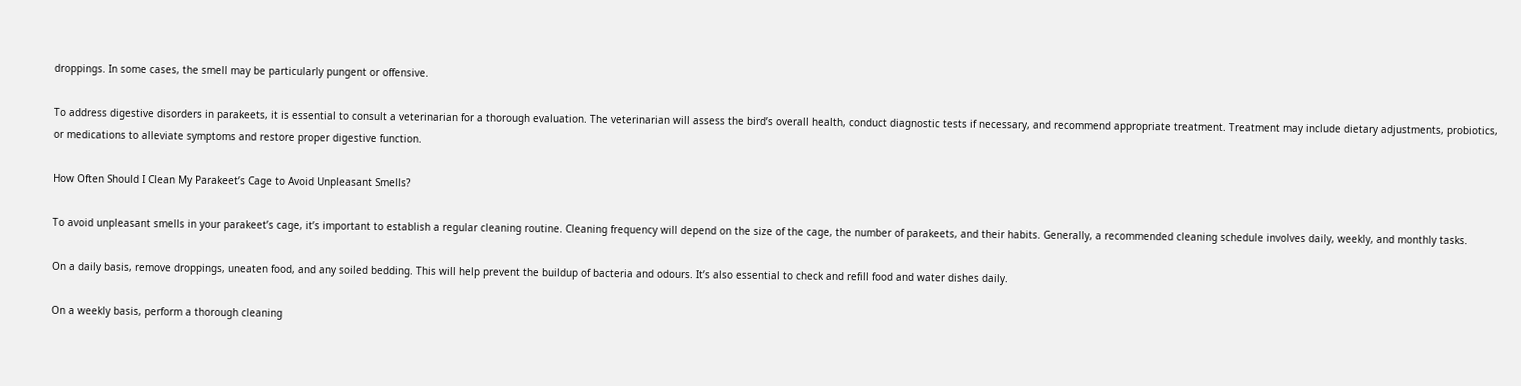droppings. In some cases, the smell may be particularly pungent or offensive.

To address digestive disorders in parakeets, it is essential to consult a veterinarian for a thorough evaluation. The veterinarian will assess the bird’s overall health, conduct diagnostic tests if necessary, and recommend appropriate treatment. Treatment may include dietary adjustments, probiotics, or medications to alleviate symptoms and restore proper digestive function.

How Often Should I Clean My Parakeet’s Cage to Avoid Unpleasant Smells?

To avoid unpleasant smells in your parakeet’s cage, it’s important to establish a regular cleaning routine. Cleaning frequency will depend on the size of the cage, the number of parakeets, and their habits. Generally, a recommended cleaning schedule involves daily, weekly, and monthly tasks.

On a daily basis, remove droppings, uneaten food, and any soiled bedding. This will help prevent the buildup of bacteria and odours. It’s also essential to check and refill food and water dishes daily.

On a weekly basis, perform a thorough cleaning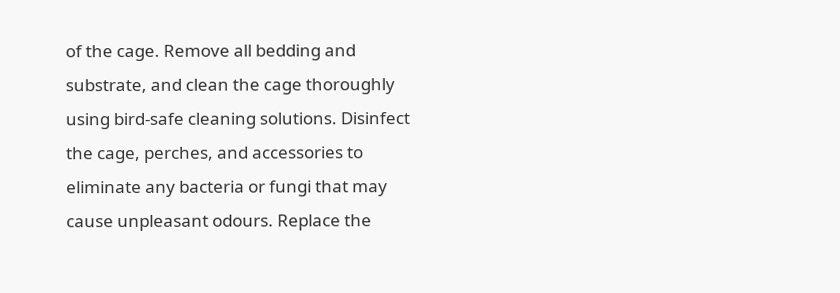of the cage. Remove all bedding and substrate, and clean the cage thoroughly using bird-safe cleaning solutions. Disinfect the cage, perches, and accessories to eliminate any bacteria or fungi that may cause unpleasant odours. Replace the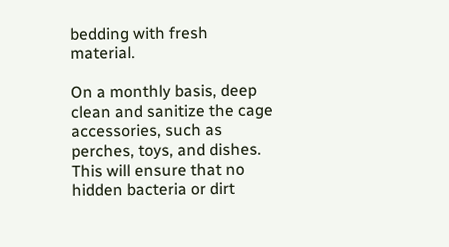bedding with fresh material.

On a monthly basis, deep clean and sanitize the cage accessories, such as perches, toys, and dishes. This will ensure that no hidden bacteria or dirt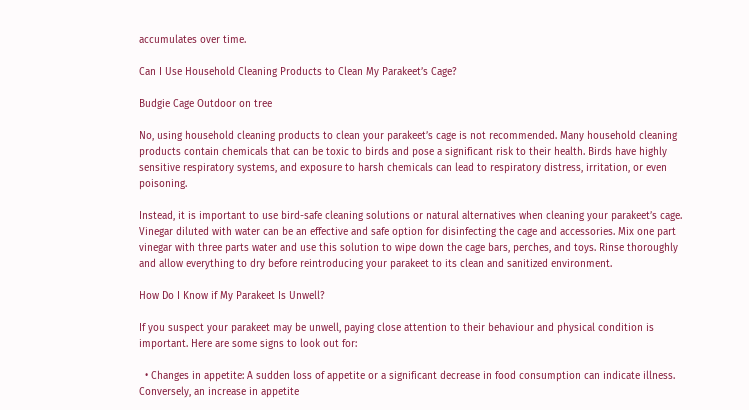accumulates over time.

Can I Use Household Cleaning Products to Clean My Parakeet’s Cage?

Budgie Cage Outdoor on tree

No, using household cleaning products to clean your parakeet’s cage is not recommended. Many household cleaning products contain chemicals that can be toxic to birds and pose a significant risk to their health. Birds have highly sensitive respiratory systems, and exposure to harsh chemicals can lead to respiratory distress, irritation, or even poisoning.

Instead, it is important to use bird-safe cleaning solutions or natural alternatives when cleaning your parakeet’s cage. Vinegar diluted with water can be an effective and safe option for disinfecting the cage and accessories. Mix one part vinegar with three parts water and use this solution to wipe down the cage bars, perches, and toys. Rinse thoroughly and allow everything to dry before reintroducing your parakeet to its clean and sanitized environment.

How Do I Know if My Parakeet Is Unwell?

If you suspect your parakeet may be unwell, paying close attention to their behaviour and physical condition is important. Here are some signs to look out for:

  • Changes in appetite: A sudden loss of appetite or a significant decrease in food consumption can indicate illness. Conversely, an increase in appetite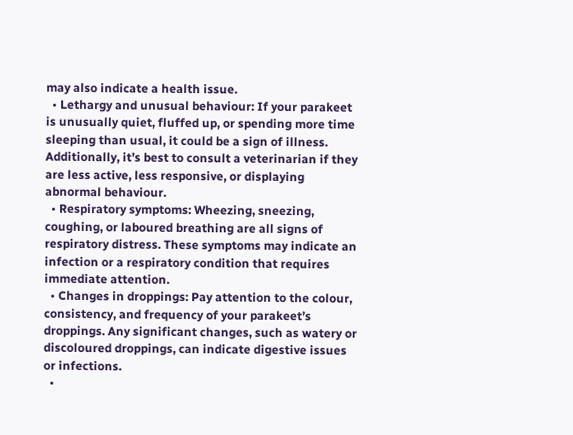may also indicate a health issue.
  • Lethargy and unusual behaviour: If your parakeet is unusually quiet, fluffed up, or spending more time sleeping than usual, it could be a sign of illness. Additionally, it’s best to consult a veterinarian if they are less active, less responsive, or displaying abnormal behaviour.
  • Respiratory symptoms: Wheezing, sneezing, coughing, or laboured breathing are all signs of respiratory distress. These symptoms may indicate an infection or a respiratory condition that requires immediate attention.
  • Changes in droppings: Pay attention to the colour, consistency, and frequency of your parakeet’s droppings. Any significant changes, such as watery or discoloured droppings, can indicate digestive issues or infections.
  •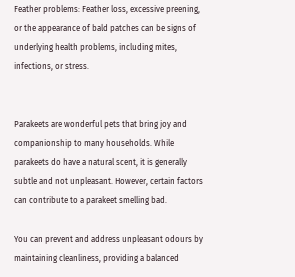Feather problems: Feather loss, excessive preening, or the appearance of bald patches can be signs of underlying health problems, including mites, infections, or stress.


Parakeets are wonderful pets that bring joy and companionship to many households. While parakeets do have a natural scent, it is generally subtle and not unpleasant. However, certain factors can contribute to a parakeet smelling bad.

You can prevent and address unpleasant odours by maintaining cleanliness, providing a balanced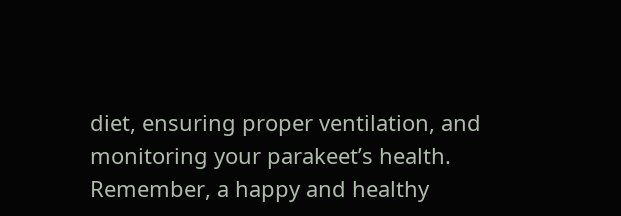diet, ensuring proper ventilation, and monitoring your parakeet’s health. Remember, a happy and healthy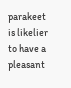parakeet is likelier to have a pleasant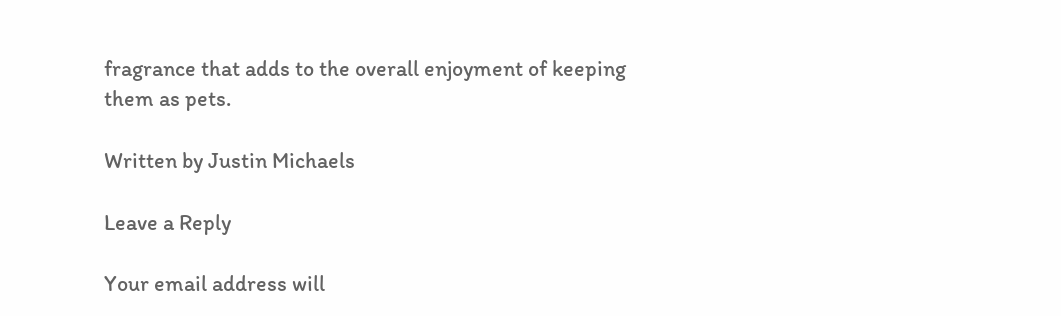fragrance that adds to the overall enjoyment of keeping them as pets.

Written by Justin Michaels

Leave a Reply

Your email address will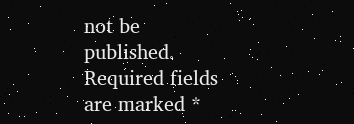not be published. Required fields are marked *